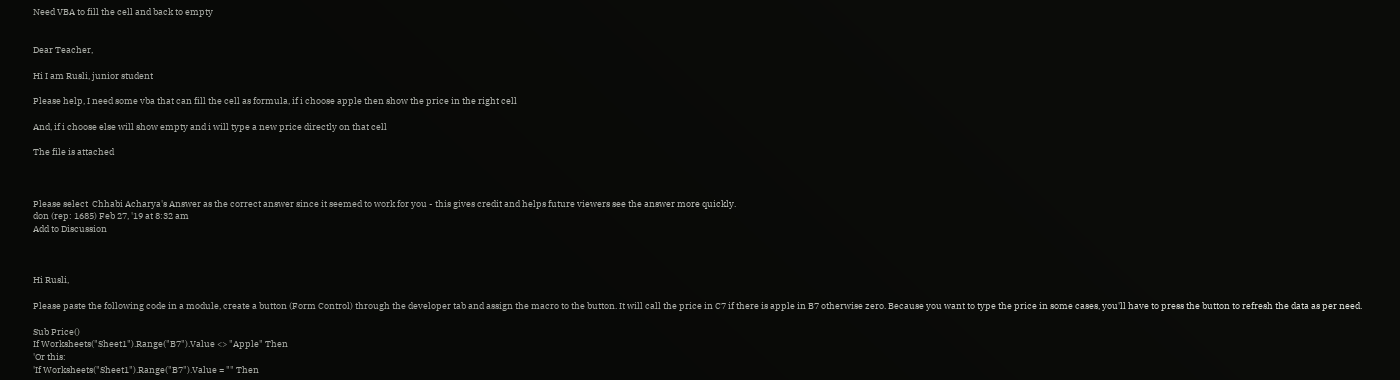Need VBA to fill the cell and back to empty


Dear Teacher,

Hi I am Rusli, junior student

Please help, I need some vba that can fill the cell as formula, if i choose apple then show the price in the right cell

And, if i choose else will show empty and i will type a new price directly on that cell

The file is attached



Please select  Chhabi Acharya's Answer as the correct answer since it seemed to work for you - this gives credit and helps future viewers see the answer more quickly.
don (rep: 1685) Feb 27, '19 at 8:32 am
Add to Discussion



Hi Rusli,

Please paste the following code in a module, create a button (Form Control) through the developer tab and assign the macro to the button. It will call the price in C7 if there is apple in B7 otherwise zero. Because you want to type the price in some cases, you'll have to press the button to refresh the data as per need.

Sub Price()
If Worksheets("Sheet1").Range("B7").Value <> "Apple" Then
'Or this:
'If Worksheets("Sheet1").Range("B7").Value = "" Then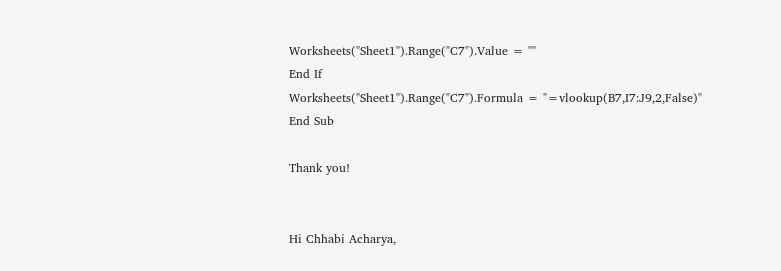Worksheets("Sheet1").Range("C7").Value = ""
End If
Worksheets("Sheet1").Range("C7").Formula = "=vlookup(B7,I7:J9,2,False)"
End Sub

Thank you!


Hi Chhabi Acharya,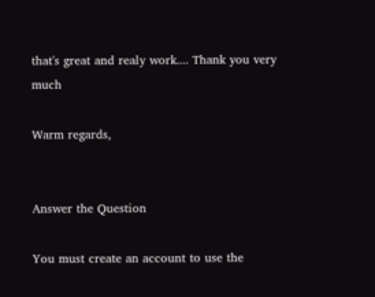that's great and realy work.... Thank you very much

Warm regards,


Answer the Question

You must create an account to use the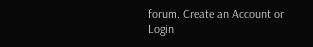forum. Create an Account or Login